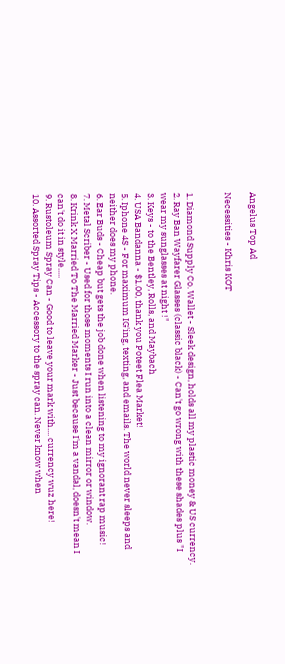Angelus Top Ad

Necessities - Khris KOT


1. Diamond Supply Co. Wallet - Sleek design, holds all my plastic money & US currency.
2. Ray Ban Wayfarer Glasses (classic black) - Can't go wrong with these shades plus "I wear my sunglasses at night !"
3. Keys - to the Bentley, Rolls, and Maybach
4. USA Bandanna - $1.00, thank you Poteet Flea Market!
5. Iphone 4S - For maximum IG'ing, texting, and emails. The world never sleeps and neither does my phone.
6. Ear Buds - Cheap but gets the job done when listening to my ignorant rap music!
7. Metal Scriber - Used for those moments I run into a clean mirror or window.
8. Krink X Married To The Married Marker - Just because I'm a vandal, doesn't mean I can't do it in style.....
9. Rustoleum Spray Can - Good to leave your mark with.... currency wuz here!
10. Assorted Spray Tips - Accessory to the spray can. Never know when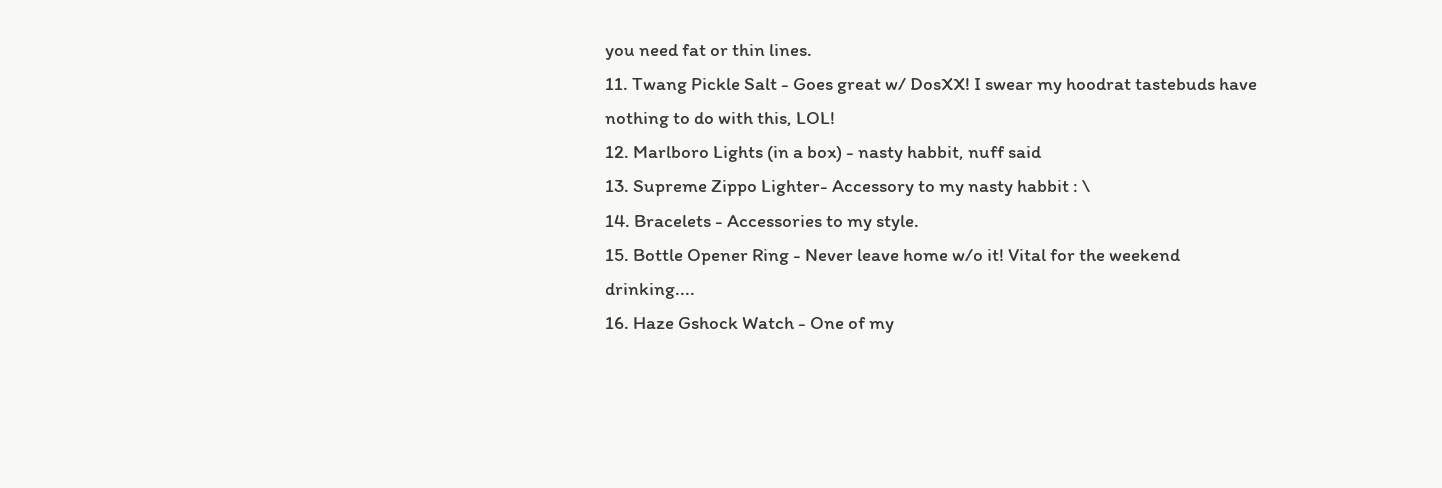you need fat or thin lines.
11. Twang Pickle Salt - Goes great w/ DosXX! I swear my hoodrat tastebuds have nothing to do with this, LOL!
12. Marlboro Lights (in a box) - nasty habbit, nuff said
13. Supreme Zippo Lighter- Accessory to my nasty habbit : \
14. Bracelets - Accessories to my style.
15. Bottle Opener Ring - Never leave home w/o it! Vital for the weekend drinking....
16. Haze Gshock Watch - One of my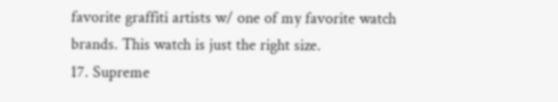favorite graffiti artists w/ one of my favorite watch brands. This watch is just the right size.
17. Supreme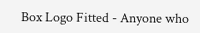Box Logo Fitted - Anyone who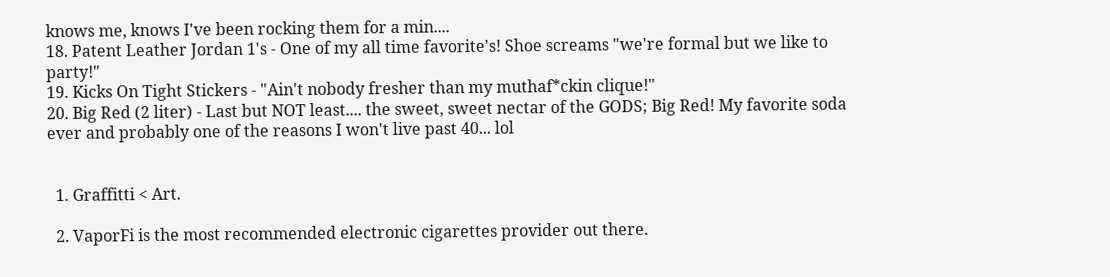knows me, knows I've been rocking them for a min....
18. Patent Leather Jordan 1's - One of my all time favorite's! Shoe screams "we're formal but we like to party!"
19. Kicks On Tight Stickers - "Ain't nobody fresher than my muthaf*ckin clique!"
20. Big Red (2 liter) - Last but NOT least.... the sweet, sweet nectar of the GODS; Big Red! My favorite soda ever and probably one of the reasons I won't live past 40... lol


  1. Graffitti < Art.

  2. VaporFi is the most recommended electronic cigarettes provider out there.